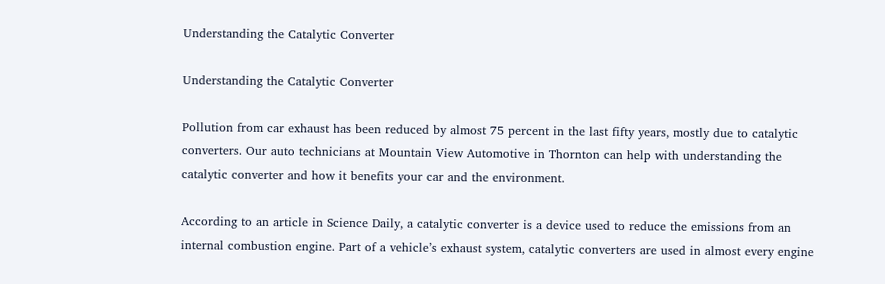Understanding the Catalytic Converter

Understanding the Catalytic Converter

Pollution from car exhaust has been reduced by almost 75 percent in the last fifty years, mostly due to catalytic converters. Our auto technicians at Mountain View Automotive in Thornton can help with understanding the catalytic converter and how it benefits your car and the environment.

According to an article in Science Daily, a catalytic converter is a device used to reduce the emissions from an internal combustion engine. Part of a vehicle’s exhaust system, catalytic converters are used in almost every engine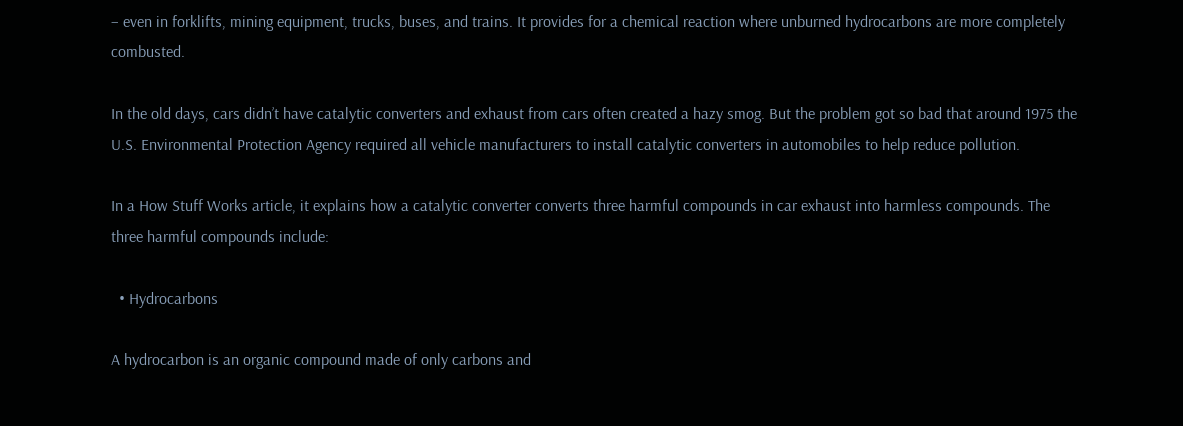– even in forklifts, mining equipment, trucks, buses, and trains. It provides for a chemical reaction where unburned hydrocarbons are more completely combusted.

In the old days, cars didn’t have catalytic converters and exhaust from cars often created a hazy smog. But the problem got so bad that around 1975 the U.S. Environmental Protection Agency required all vehicle manufacturers to install catalytic converters in automobiles to help reduce pollution.

In a How Stuff Works article, it explains how a catalytic converter converts three harmful compounds in car exhaust into harmless compounds. The three harmful compounds include:

  • Hydrocarbons

A hydrocarbon is an organic compound made of only carbons and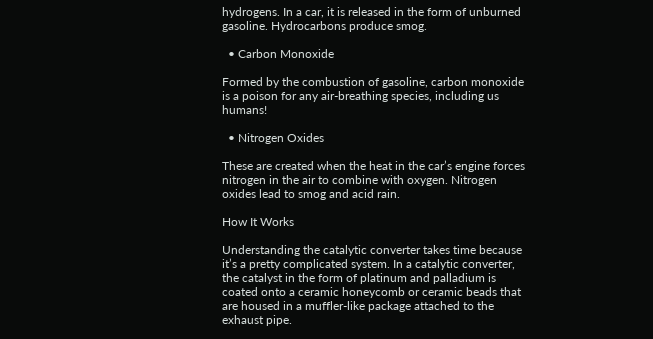hydrogens. In a car, it is released in the form of unburned gasoline. Hydrocarbons produce smog.

  • Carbon Monoxide

Formed by the combustion of gasoline, carbon monoxide is a poison for any air-breathing species, including us humans!

  • Nitrogen Oxides

These are created when the heat in the car’s engine forces nitrogen in the air to combine with oxygen. Nitrogen oxides lead to smog and acid rain.

How It Works

Understanding the catalytic converter takes time because it’s a pretty complicated system. In a catalytic converter, the catalyst in the form of platinum and palladium is coated onto a ceramic honeycomb or ceramic beads that are housed in a muffler-like package attached to the exhaust pipe.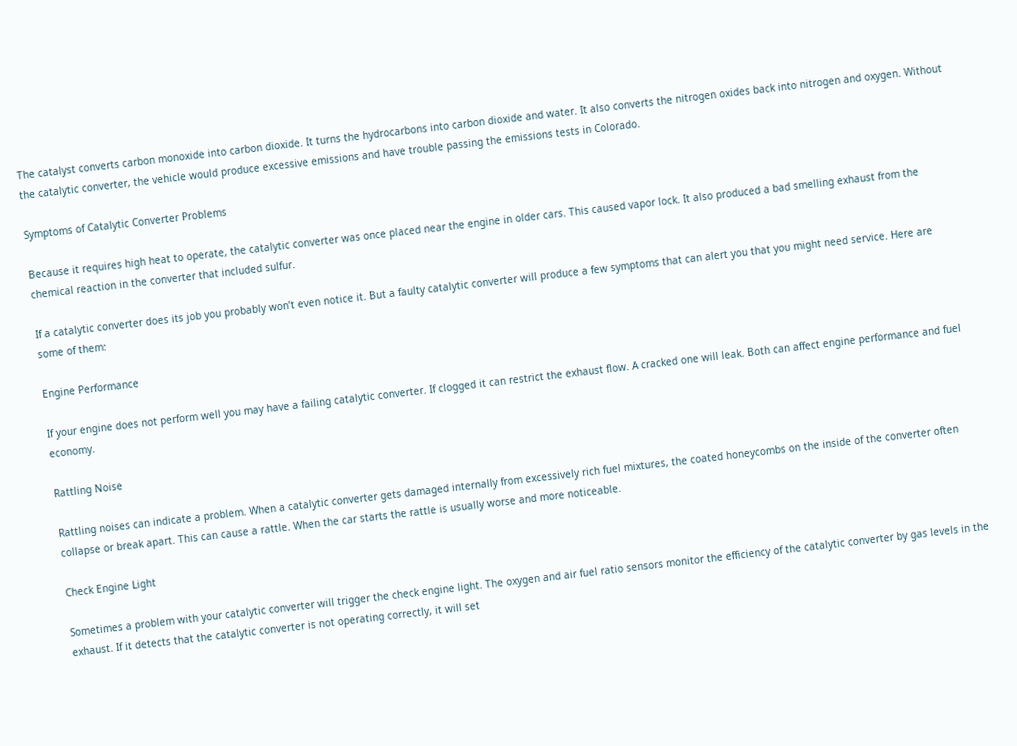The catalyst converts carbon monoxide into carbon dioxide. It turns the hydrocarbons into carbon dioxide and water. It also converts the nitrogen oxides back into nitrogen and oxygen. Without the catalytic converter, the vehicle would produce excessive emissions and have trouble passing the emissions tests in Colorado.

Symptoms of Catalytic Converter Problems

Because it requires high heat to operate, the catalytic converter was once placed near the engine in older cars. This caused vapor lock. It also produced a bad smelling exhaust from the chemical reaction in the converter that included sulfur.

If a catalytic converter does its job you probably won’t even notice it. But a faulty catalytic converter will produce a few symptoms that can alert you that you might need service. Here are some of them:

Engine Performance

If your engine does not perform well you may have a failing catalytic converter. If clogged it can restrict the exhaust flow. A cracked one will leak. Both can affect engine performance and fuel economy.

Rattling Noise

Rattling noises can indicate a problem. When a catalytic converter gets damaged internally from excessively rich fuel mixtures, the coated honeycombs on the inside of the converter often collapse or break apart. This can cause a rattle. When the car starts the rattle is usually worse and more noticeable.

Check Engine Light

Sometimes a problem with your catalytic converter will trigger the check engine light. The oxygen and air fuel ratio sensors monitor the efficiency of the catalytic converter by gas levels in the exhaust. If it detects that the catalytic converter is not operating correctly, it will set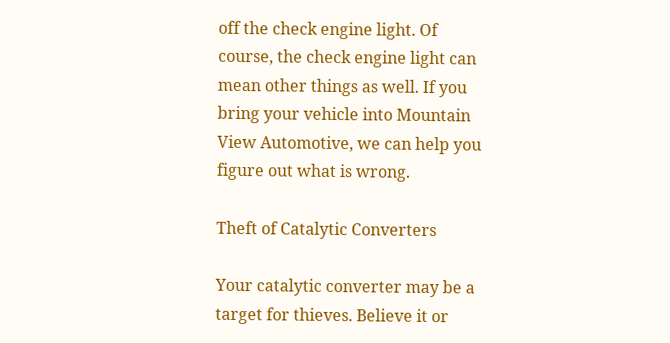off the check engine light. Of course, the check engine light can mean other things as well. If you bring your vehicle into Mountain View Automotive, we can help you figure out what is wrong.

Theft of Catalytic Converters

Your catalytic converter may be a target for thieves. Believe it or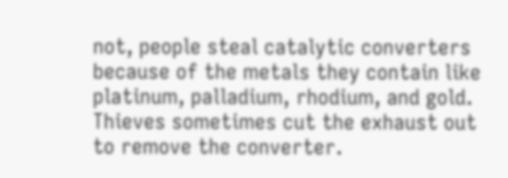not, people steal catalytic converters because of the metals they contain like platinum, palladium, rhodium, and gold. Thieves sometimes cut the exhaust out to remove the converter.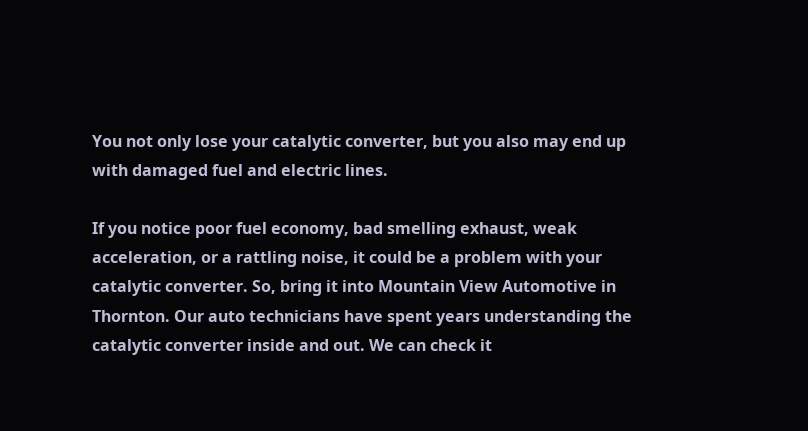You not only lose your catalytic converter, but you also may end up with damaged fuel and electric lines.

If you notice poor fuel economy, bad smelling exhaust, weak acceleration, or a rattling noise, it could be a problem with your catalytic converter. So, bring it into Mountain View Automotive in Thornton. Our auto technicians have spent years understanding the catalytic converter inside and out. We can check it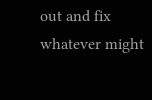out and fix whatever might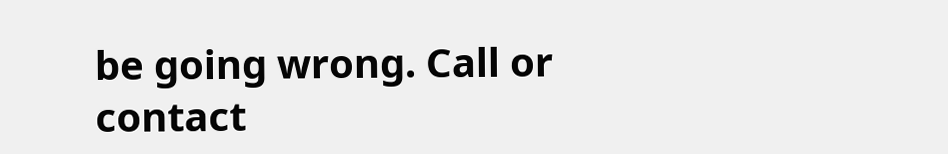be going wrong. Call or contact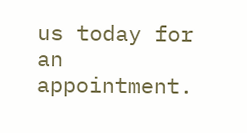us today for an appointment.